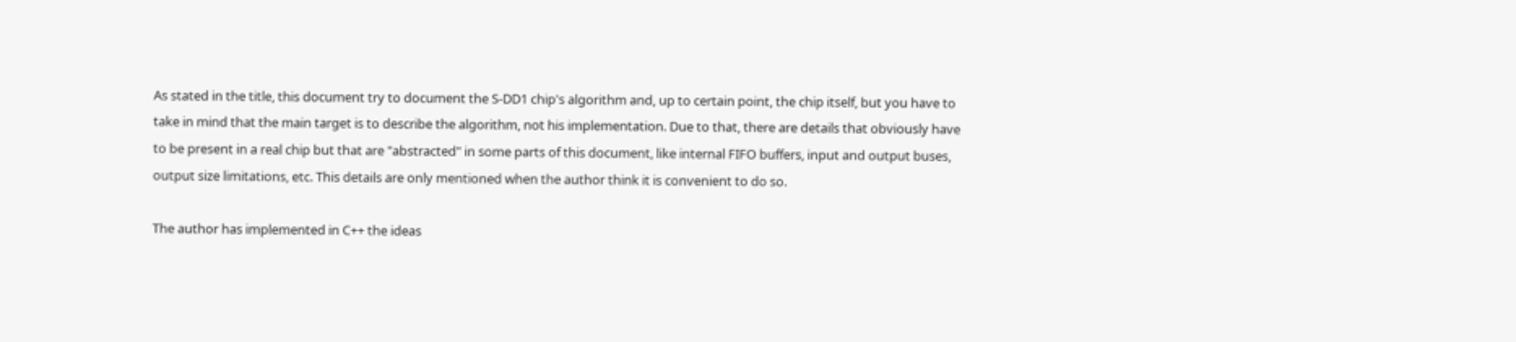As stated in the title, this document try to document the S-DD1 chip's algorithm and, up to certain point, the chip itself, but you have to take in mind that the main target is to describe the algorithm, not his implementation. Due to that, there are details that obviously have to be present in a real chip but that are "abstracted" in some parts of this document, like internal FIFO buffers, input and output buses, output size limitations, etc. This details are only mentioned when the author think it is convenient to do so.

The author has implemented in C++ the ideas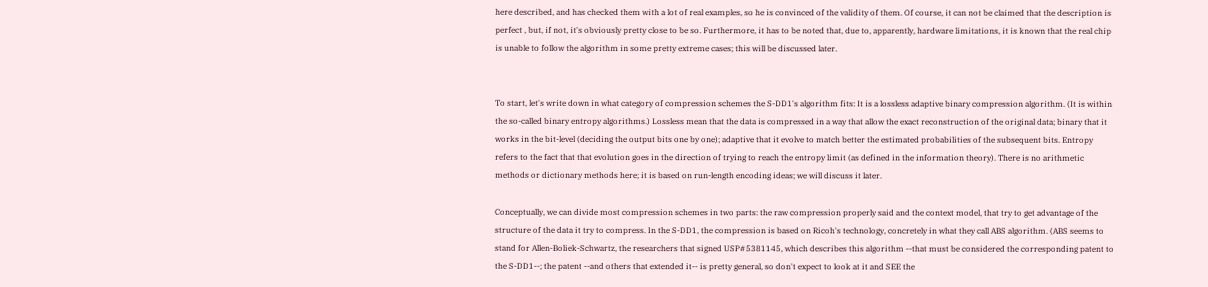here described, and has checked them with a lot of real examples, so he is convinced of the validity of them. Of course, it can not be claimed that the description is perfect , but, if not, it's obviously pretty close to be so. Furthermore, it has to be noted that, due to, apparently, hardware limitations, it is known that the real chip is unable to follow the algorithm in some pretty extreme cases; this will be discussed later.


To start, let's write down in what category of compression schemes the S-DD1's algorithm fits: It is a lossless adaptive binary compression algorithm. (It is within the so-called binary entropy algorithms.) Lossless mean that the data is compressed in a way that allow the exact reconstruction of the original data; binary that it works in the bit-level (deciding the output bits one by one); adaptive that it evolve to match better the estimated probabilities of the subsequent bits. Entropy refers to the fact that that evolution goes in the direction of trying to reach the entropy limit (as defined in the information theory). There is no arithmetic methods or dictionary methods here; it is based on run-length encoding ideas; we will discuss it later.

Conceptually, we can divide most compression schemes in two parts: the raw compression properly said and the context model, that try to get advantage of the structure of the data it try to compress. In the S-DD1, the compression is based on Ricoh's technology, concretely in what they call ABS algorithm. (ABS seems to stand for Allen-Boliek-Schwartz, the researchers that signed USP#5381145, which describes this algorithm --that must be considered the corresponding patent to the S-DD1--; the patent --and others that extended it-- is pretty general, so don't expect to look at it and SEE the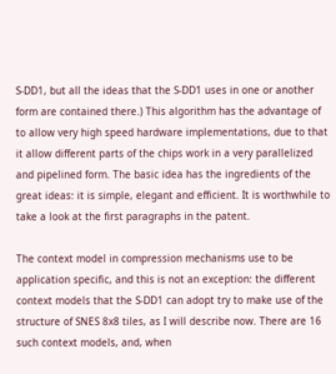S-DD1, but all the ideas that the S-DD1 uses in one or another form are contained there.) This algorithm has the advantage of to allow very high speed hardware implementations, due to that it allow different parts of the chips work in a very parallelized and pipelined form. The basic idea has the ingredients of the great ideas: it is simple, elegant and efficient. It is worthwhile to take a look at the first paragraphs in the patent.

The context model in compression mechanisms use to be application specific, and this is not an exception: the different context models that the S-DD1 can adopt try to make use of the structure of SNES 8x8 tiles, as I will describe now. There are 16 such context models, and, when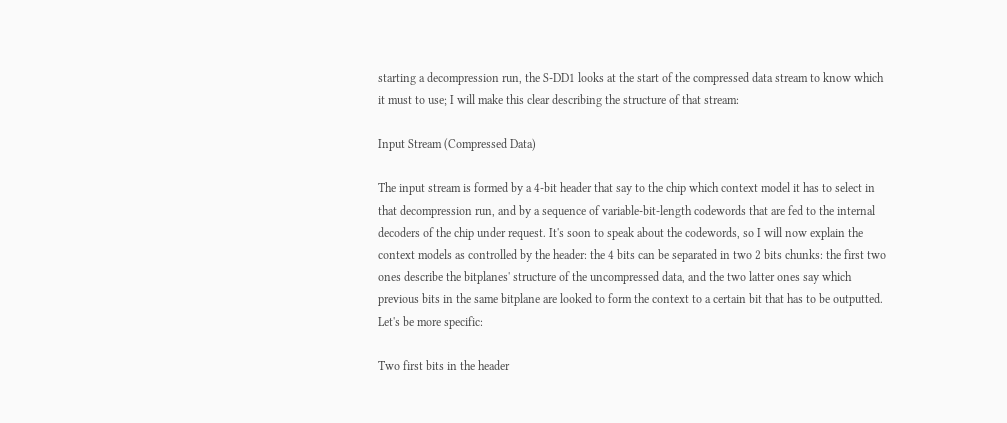starting a decompression run, the S-DD1 looks at the start of the compressed data stream to know which it must to use; I will make this clear describing the structure of that stream:

Input Stream (Compressed Data)

The input stream is formed by a 4-bit header that say to the chip which context model it has to select in that decompression run, and by a sequence of variable-bit-length codewords that are fed to the internal decoders of the chip under request. It's soon to speak about the codewords, so I will now explain the context models as controlled by the header: the 4 bits can be separated in two 2 bits chunks: the first two ones describe the bitplanes' structure of the uncompressed data, and the two latter ones say which previous bits in the same bitplane are looked to form the context to a certain bit that has to be outputted. Let's be more specific:

Two first bits in the header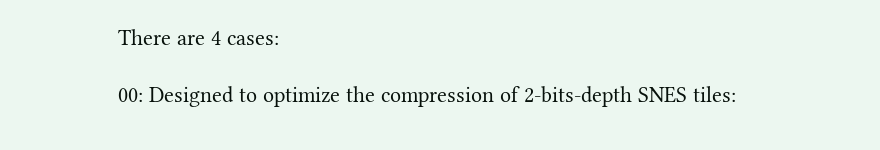There are 4 cases:

00: Designed to optimize the compression of 2-bits-depth SNES tiles: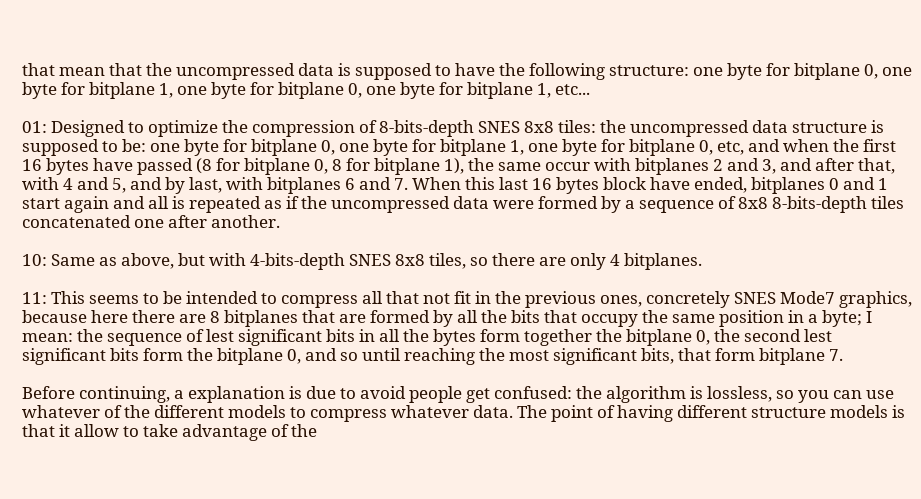that mean that the uncompressed data is supposed to have the following structure: one byte for bitplane 0, one byte for bitplane 1, one byte for bitplane 0, one byte for bitplane 1, etc...

01: Designed to optimize the compression of 8-bits-depth SNES 8x8 tiles: the uncompressed data structure is supposed to be: one byte for bitplane 0, one byte for bitplane 1, one byte for bitplane 0, etc, and when the first 16 bytes have passed (8 for bitplane 0, 8 for bitplane 1), the same occur with bitplanes 2 and 3, and after that, with 4 and 5, and by last, with bitplanes 6 and 7. When this last 16 bytes block have ended, bitplanes 0 and 1 start again and all is repeated as if the uncompressed data were formed by a sequence of 8x8 8-bits-depth tiles concatenated one after another.

10: Same as above, but with 4-bits-depth SNES 8x8 tiles, so there are only 4 bitplanes.

11: This seems to be intended to compress all that not fit in the previous ones, concretely SNES Mode7 graphics, because here there are 8 bitplanes that are formed by all the bits that occupy the same position in a byte; I mean: the sequence of lest significant bits in all the bytes form together the bitplane 0, the second lest significant bits form the bitplane 0, and so until reaching the most significant bits, that form bitplane 7.

Before continuing, a explanation is due to avoid people get confused: the algorithm is lossless, so you can use whatever of the different models to compress whatever data. The point of having different structure models is that it allow to take advantage of the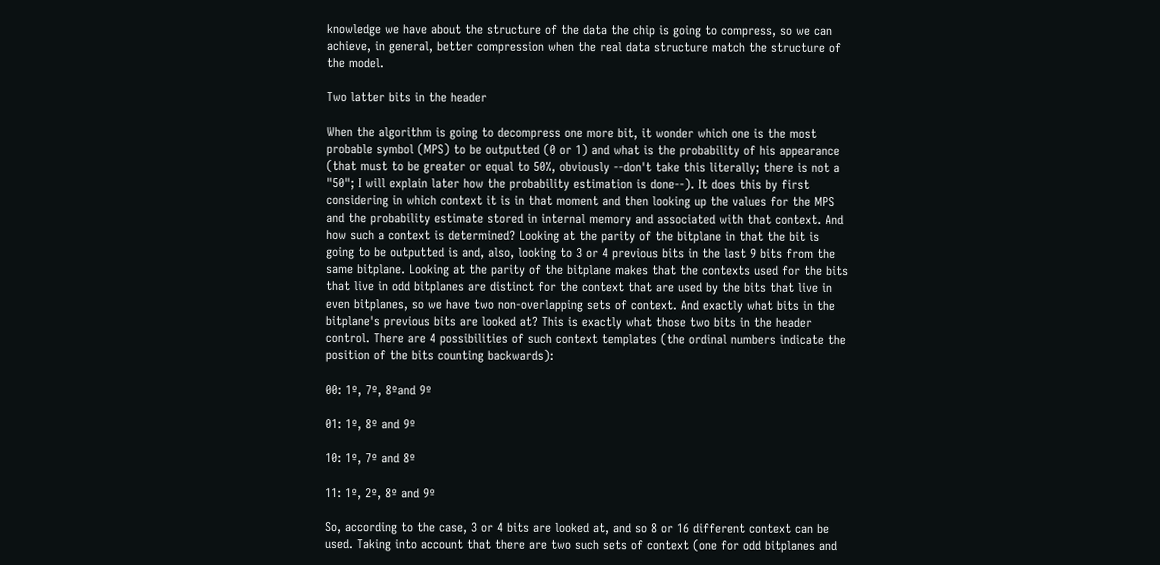knowledge we have about the structure of the data the chip is going to compress, so we can achieve, in general, better compression when the real data structure match the structure of the model.

Two latter bits in the header

When the algorithm is going to decompress one more bit, it wonder which one is the most probable symbol (MPS) to be outputted (0 or 1) and what is the probability of his appearance (that must to be greater or equal to 50%, obviously --don't take this literally; there is not a "50"; I will explain later how the probability estimation is done--). It does this by first considering in which context it is in that moment and then looking up the values for the MPS and the probability estimate stored in internal memory and associated with that context. And how such a context is determined? Looking at the parity of the bitplane in that the bit is going to be outputted is and, also, looking to 3 or 4 previous bits in the last 9 bits from the same bitplane. Looking at the parity of the bitplane makes that the contexts used for the bits that live in odd bitplanes are distinct for the context that are used by the bits that live in even bitplanes, so we have two non-overlapping sets of context. And exactly what bits in the bitplane's previous bits are looked at? This is exactly what those two bits in the header control. There are 4 possibilities of such context templates (the ordinal numbers indicate the position of the bits counting backwards):

00: 1º, 7º, 8ºand 9º

01: 1º, 8º and 9º

10: 1º, 7º and 8º

11: 1º, 2º, 8º and 9º

So, according to the case, 3 or 4 bits are looked at, and so 8 or 16 different context can be used. Taking into account that there are two such sets of context (one for odd bitplanes and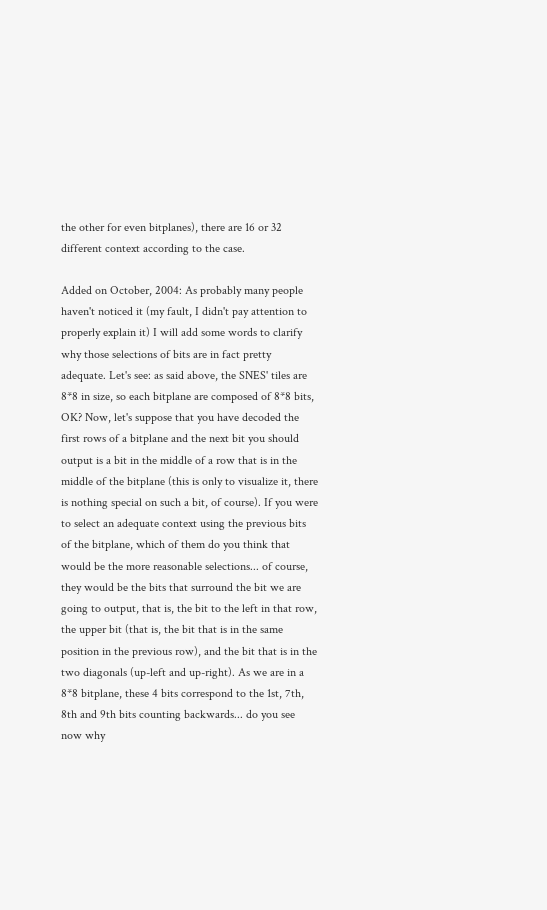the other for even bitplanes), there are 16 or 32 different context according to the case.

Added on October, 2004: As probably many people haven't noticed it (my fault, I didn't pay attention to properly explain it) I will add some words to clarify why those selections of bits are in fact pretty adequate. Let's see: as said above, the SNES' tiles are 8*8 in size, so each bitplane are composed of 8*8 bits, OK? Now, let's suppose that you have decoded the first rows of a bitplane and the next bit you should output is a bit in the middle of a row that is in the middle of the bitplane (this is only to visualize it, there is nothing special on such a bit, of course). If you were to select an adequate context using the previous bits of the bitplane, which of them do you think that would be the more reasonable selections... of course, they would be the bits that surround the bit we are going to output, that is, the bit to the left in that row, the upper bit (that is, the bit that is in the same position in the previous row), and the bit that is in the two diagonals (up-left and up-right). As we are in a 8*8 bitplane, these 4 bits correspond to the 1st, 7th, 8th and 9th bits counting backwards... do you see now why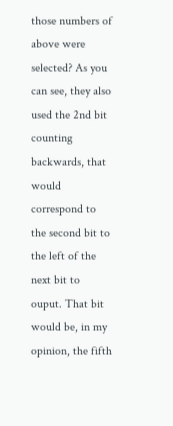those numbers of above were selected? As you can see, they also used the 2nd bit counting backwards, that would correspond to the second bit to the left of the next bit to ouput. That bit would be, in my opinion, the fifth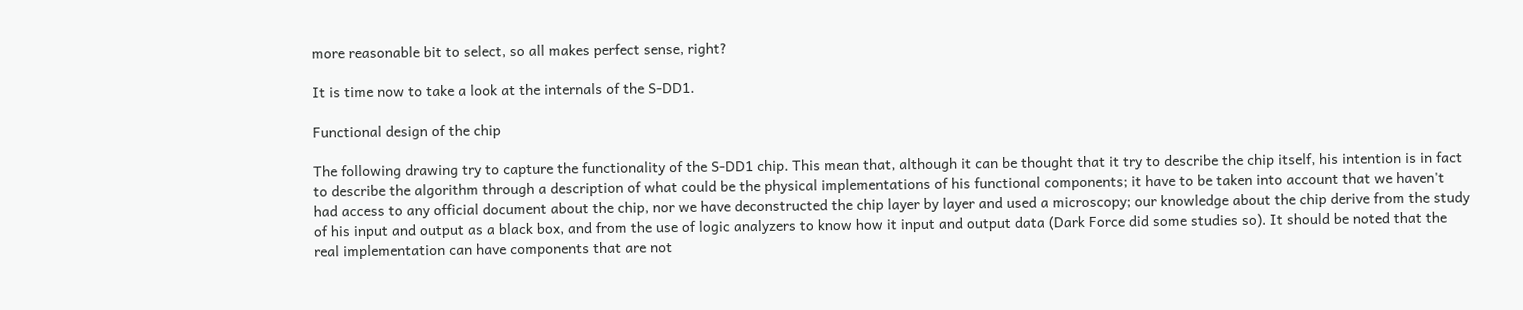more reasonable bit to select, so all makes perfect sense, right?

It is time now to take a look at the internals of the S-DD1.

Functional design of the chip

The following drawing try to capture the functionality of the S-DD1 chip. This mean that, although it can be thought that it try to describe the chip itself, his intention is in fact to describe the algorithm through a description of what could be the physical implementations of his functional components; it have to be taken into account that we haven't had access to any official document about the chip, nor we have deconstructed the chip layer by layer and used a microscopy; our knowledge about the chip derive from the study of his input and output as a black box, and from the use of logic analyzers to know how it input and output data (Dark Force did some studies so). It should be noted that the real implementation can have components that are not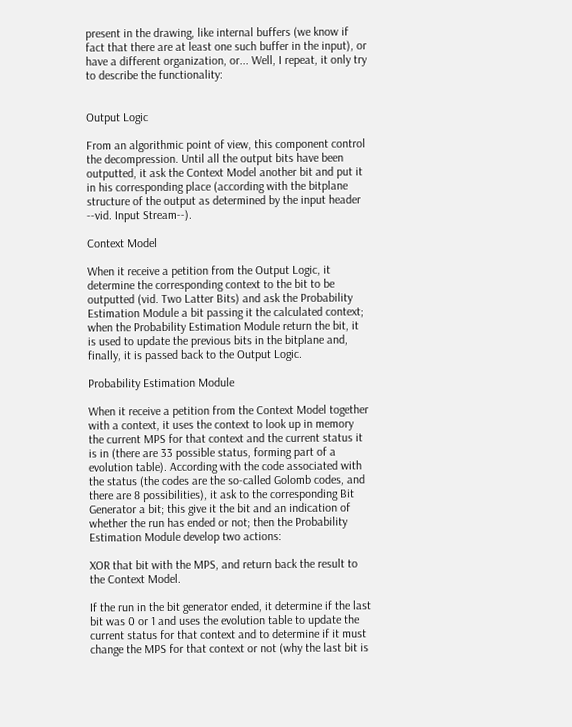present in the drawing, like internal buffers (we know if fact that there are at least one such buffer in the input), or have a different organization, or... Well, I repeat, it only try to describe the functionality:


Output Logic

From an algorithmic point of view, this component control the decompression. Until all the output bits have been outputted, it ask the Context Model another bit and put it in his corresponding place (according with the bitplane structure of the output as determined by the input header --vid. Input Stream--).

Context Model

When it receive a petition from the Output Logic, it determine the corresponding context to the bit to be outputted (vid. Two Latter Bits) and ask the Probability Estimation Module a bit passing it the calculated context; when the Probability Estimation Module return the bit, it is used to update the previous bits in the bitplane and, finally, it is passed back to the Output Logic.

Probability Estimation Module

When it receive a petition from the Context Model together with a context, it uses the context to look up in memory the current MPS for that context and the current status it is in (there are 33 possible status, forming part of a evolution table). According with the code associated with the status (the codes are the so-called Golomb codes, and there are 8 possibilities), it ask to the corresponding Bit Generator a bit; this give it the bit and an indication of whether the run has ended or not; then the Probability Estimation Module develop two actions:

XOR that bit with the MPS, and return back the result to the Context Model.

If the run in the bit generator ended, it determine if the last bit was 0 or 1 and uses the evolution table to update the current status for that context and to determine if it must change the MPS for that context or not (why the last bit is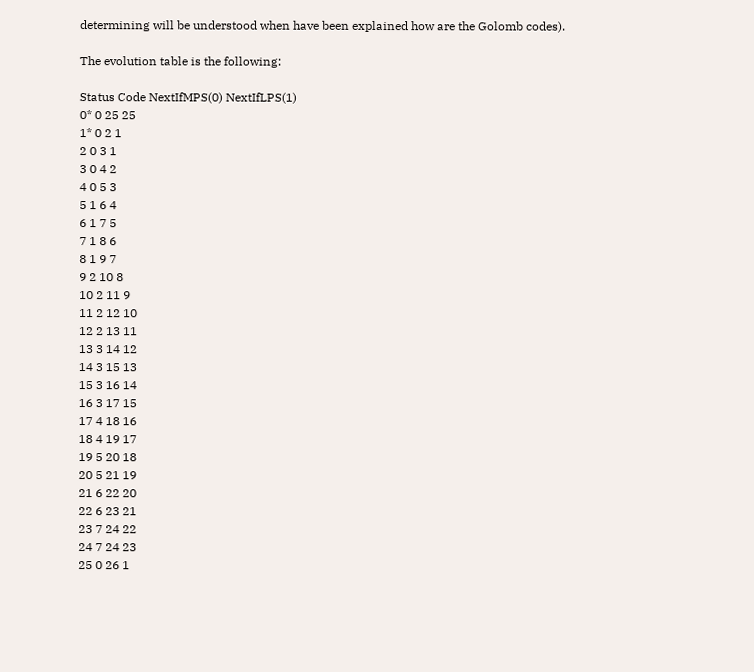determining will be understood when have been explained how are the Golomb codes).

The evolution table is the following:

Status Code NextIfMPS(0) NextIfLPS(1)
0* 0 25 25
1* 0 2 1
2 0 3 1
3 0 4 2
4 0 5 3
5 1 6 4
6 1 7 5
7 1 8 6
8 1 9 7
9 2 10 8
10 2 11 9
11 2 12 10
12 2 13 11
13 3 14 12
14 3 15 13
15 3 16 14
16 3 17 15
17 4 18 16
18 4 19 17
19 5 20 18
20 5 21 19
21 6 22 20
22 6 23 21
23 7 24 22
24 7 24 23
25 0 26 1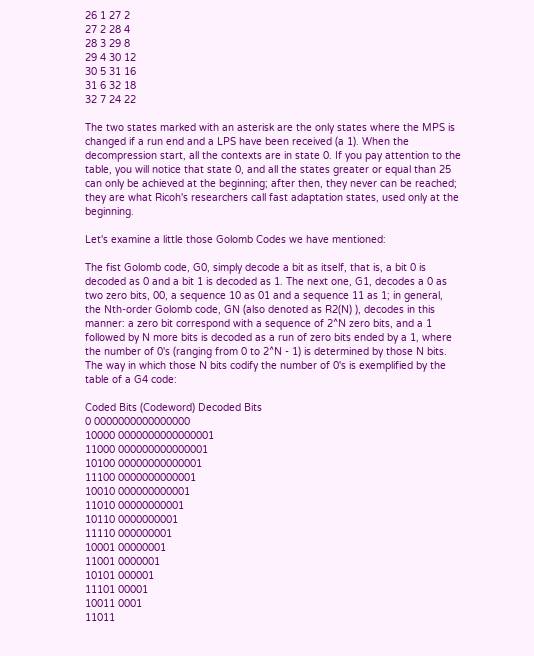26 1 27 2
27 2 28 4
28 3 29 8
29 4 30 12
30 5 31 16
31 6 32 18
32 7 24 22

The two states marked with an asterisk are the only states where the MPS is changed if a run end and a LPS have been received (a 1). When the decompression start, all the contexts are in state 0. If you pay attention to the table, you will notice that state 0, and all the states greater or equal than 25 can only be achieved at the beginning; after then, they never can be reached; they are what Ricoh's researchers call fast adaptation states, used only at the beginning.

Let's examine a little those Golomb Codes we have mentioned:

The fist Golomb code, G0, simply decode a bit as itself, that is, a bit 0 is decoded as 0 and a bit 1 is decoded as 1. The next one, G1, decodes a 0 as two zero bits, 00, a sequence 10 as 01 and a sequence 11 as 1; in general, the Nth-order Golomb code, GN (also denoted as R2(N) ), decodes in this manner: a zero bit correspond with a sequence of 2^N zero bits, and a 1 followed by N more bits is decoded as a run of zero bits ended by a 1, where the number of 0's (ranging from 0 to 2^N - 1) is determined by those N bits. The way in which those N bits codify the number of 0's is exemplified by the table of a G4 code:

Coded Bits (Codeword) Decoded Bits
0 0000000000000000
10000 0000000000000001
11000 000000000000001
10100 00000000000001
11100 0000000000001
10010 000000000001
11010 00000000001
10110 0000000001
11110 000000001
10001 00000001
11001 0000001
10101 000001
11101 00001
10011 0001
11011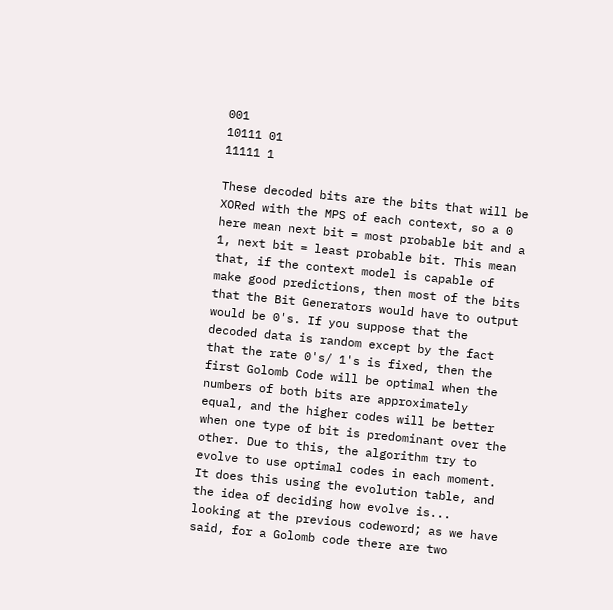001
10111 01
11111 1

These decoded bits are the bits that will be XORed with the MPS of each context, so a 0 here mean next bit = most probable bit and a 1, next bit = least probable bit. This mean that, if the context model is capable of make good predictions, then most of the bits that the Bit Generators would have to output would be 0's. If you suppose that the decoded data is random except by the fact that the rate 0's/ 1's is fixed, then the first Golomb Code will be optimal when the numbers of both bits are approximately equal, and the higher codes will be better when one type of bit is predominant over the other. Due to this, the algorithm try to evolve to use optimal codes in each moment. It does this using the evolution table, and the idea of deciding how evolve is... looking at the previous codeword; as we have said, for a Golomb code there are two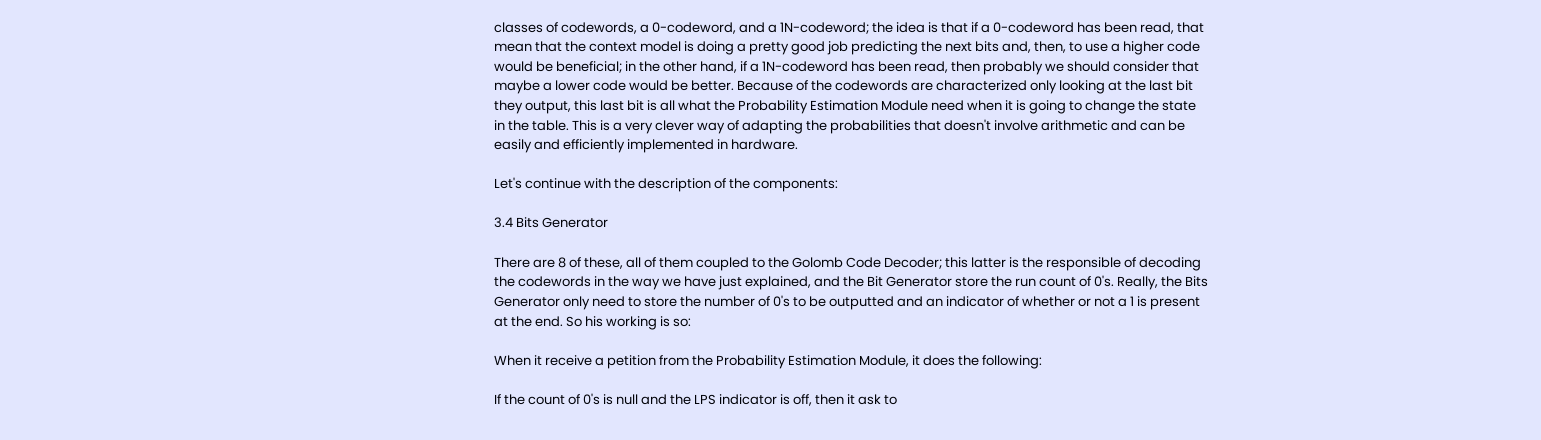classes of codewords, a 0-codeword, and a 1N-codeword; the idea is that if a 0-codeword has been read, that mean that the context model is doing a pretty good job predicting the next bits and, then, to use a higher code would be beneficial; in the other hand, if a 1N-codeword has been read, then probably we should consider that maybe a lower code would be better. Because of the codewords are characterized only looking at the last bit they output, this last bit is all what the Probability Estimation Module need when it is going to change the state in the table. This is a very clever way of adapting the probabilities that doesn't involve arithmetic and can be easily and efficiently implemented in hardware.

Let's continue with the description of the components:

3.4 Bits Generator

There are 8 of these, all of them coupled to the Golomb Code Decoder; this latter is the responsible of decoding the codewords in the way we have just explained, and the Bit Generator store the run count of 0's. Really, the Bits Generator only need to store the number of 0's to be outputted and an indicator of whether or not a 1 is present at the end. So his working is so:

When it receive a petition from the Probability Estimation Module, it does the following:

If the count of 0's is null and the LPS indicator is off, then it ask to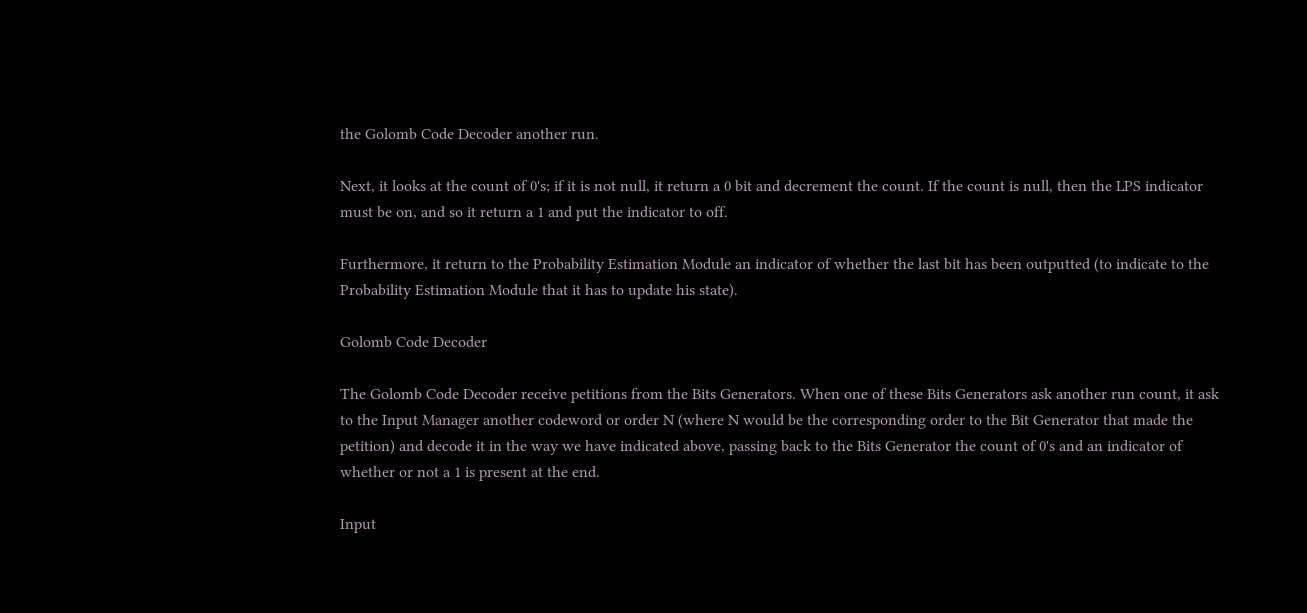the Golomb Code Decoder another run.

Next, it looks at the count of 0's; if it is not null, it return a 0 bit and decrement the count. If the count is null, then the LPS indicator must be on, and so it return a 1 and put the indicator to off.

Furthermore, it return to the Probability Estimation Module an indicator of whether the last bit has been outputted (to indicate to the Probability Estimation Module that it has to update his state).

Golomb Code Decoder

The Golomb Code Decoder receive petitions from the Bits Generators. When one of these Bits Generators ask another run count, it ask to the Input Manager another codeword or order N (where N would be the corresponding order to the Bit Generator that made the petition) and decode it in the way we have indicated above, passing back to the Bits Generator the count of 0's and an indicator of whether or not a 1 is present at the end.

Input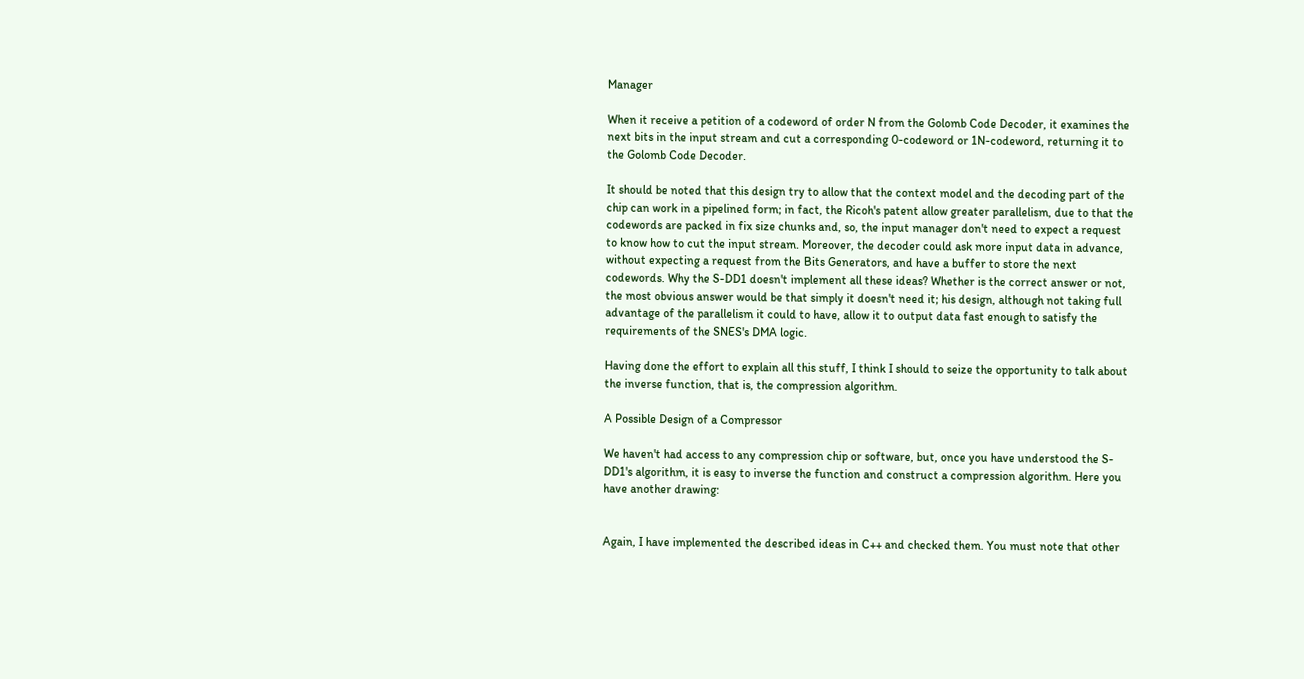Manager

When it receive a petition of a codeword of order N from the Golomb Code Decoder, it examines the next bits in the input stream and cut a corresponding 0-codeword or 1N-codeword, returning it to the Golomb Code Decoder.

It should be noted that this design try to allow that the context model and the decoding part of the chip can work in a pipelined form; in fact, the Ricoh's patent allow greater parallelism, due to that the codewords are packed in fix size chunks and, so, the input manager don't need to expect a request to know how to cut the input stream. Moreover, the decoder could ask more input data in advance, without expecting a request from the Bits Generators, and have a buffer to store the next codewords. Why the S-DD1 doesn't implement all these ideas? Whether is the correct answer or not, the most obvious answer would be that simply it doesn't need it; his design, although not taking full advantage of the parallelism it could to have, allow it to output data fast enough to satisfy the requirements of the SNES's DMA logic.

Having done the effort to explain all this stuff, I think I should to seize the opportunity to talk about the inverse function, that is, the compression algorithm.

A Possible Design of a Compressor

We haven't had access to any compression chip or software, but, once you have understood the S-DD1's algorithm, it is easy to inverse the function and construct a compression algorithm. Here you have another drawing:


Again, I have implemented the described ideas in C++ and checked them. You must note that other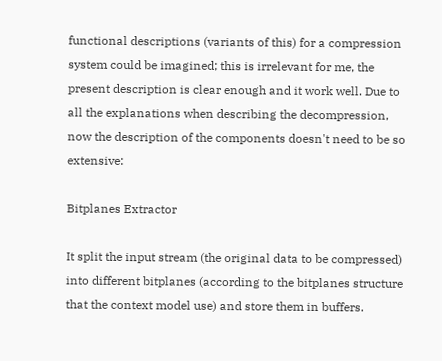functional descriptions (variants of this) for a compression system could be imagined; this is irrelevant for me, the present description is clear enough and it work well. Due to all the explanations when describing the decompression, now the description of the components doesn't need to be so extensive:

Bitplanes Extractor

It split the input stream (the original data to be compressed) into different bitplanes (according to the bitplanes structure that the context model use) and store them in buffers.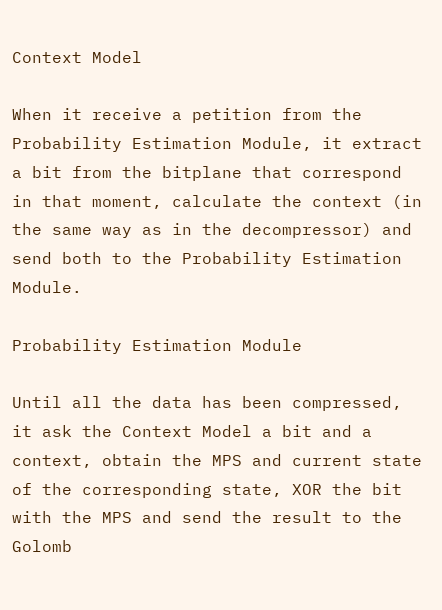Context Model

When it receive a petition from the Probability Estimation Module, it extract a bit from the bitplane that correspond in that moment, calculate the context (in the same way as in the decompressor) and send both to the Probability Estimation Module.

Probability Estimation Module

Until all the data has been compressed, it ask the Context Model a bit and a context, obtain the MPS and current state of the corresponding state, XOR the bit with the MPS and send the result to the Golomb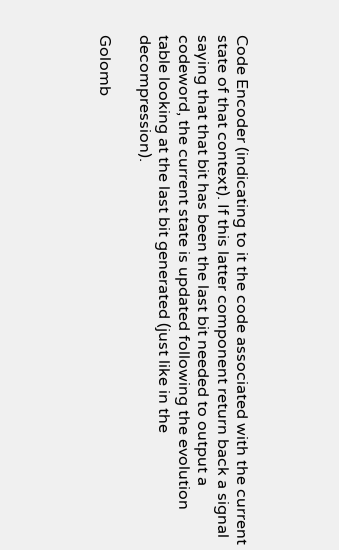Code Encoder (indicating to it the code associated with the current state of that context). If this latter component return back a signal saying that that bit has been the last bit needed to output a codeword, the current state is updated following the evolution table looking at the last bit generated (just like in the decompression).

Golomb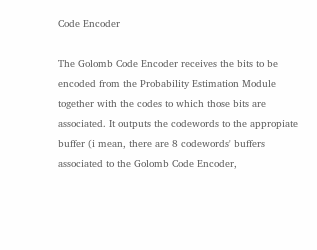Code Encoder

The Golomb Code Encoder receives the bits to be encoded from the Probability Estimation Module together with the codes to which those bits are associated. It outputs the codewords to the appropiate buffer (i mean, there are 8 codewords' buffers associated to the Golomb Code Encoder,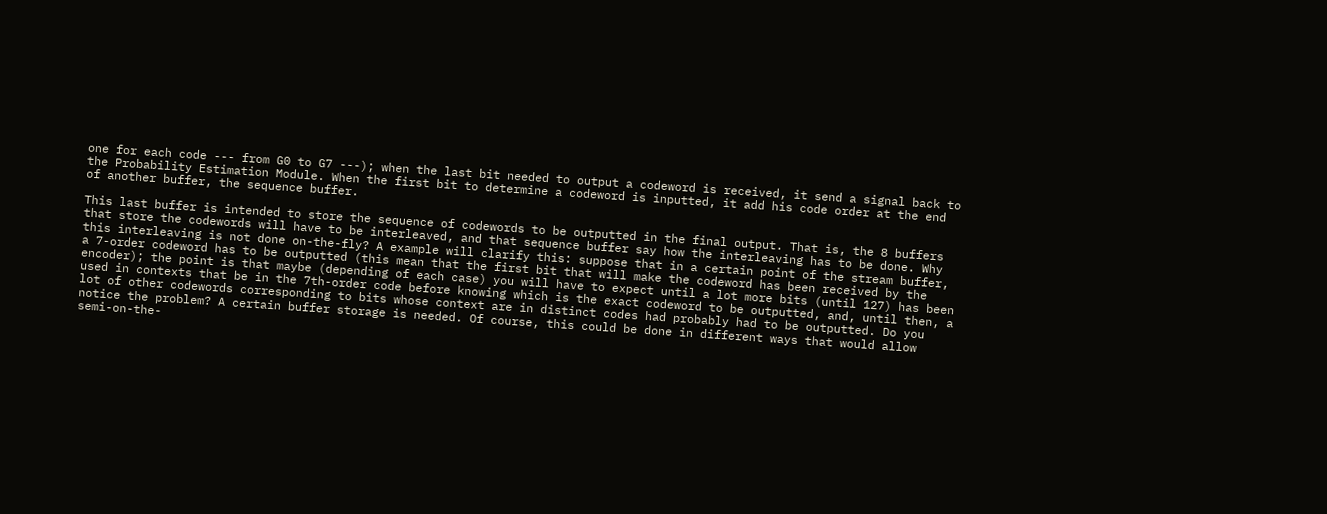one for each code --- from G0 to G7 ---); when the last bit needed to output a codeword is received, it send a signal back to the Probability Estimation Module. When the first bit to determine a codeword is inputted, it add his code order at the end of another buffer, the sequence buffer.

This last buffer is intended to store the sequence of codewords to be outputted in the final output. That is, the 8 buffers that store the codewords will have to be interleaved, and that sequence buffer say how the interleaving has to be done. Why this interleaving is not done on-the-fly? A example will clarify this: suppose that in a certain point of the stream buffer, a 7-order codeword has to be outputted (this mean that the first bit that will make the codeword has been received by the encoder); the point is that maybe (depending of each case) you will have to expect until a lot more bits (until 127) has been used in contexts that be in the 7th-order code before knowing which is the exact codeword to be outputted, and, until then, a lot of other codewords corresponding to bits whose context are in distinct codes had probably had to be outputted. Do you notice the problem? A certain buffer storage is needed. Of course, this could be done in different ways that would allow semi-on-the-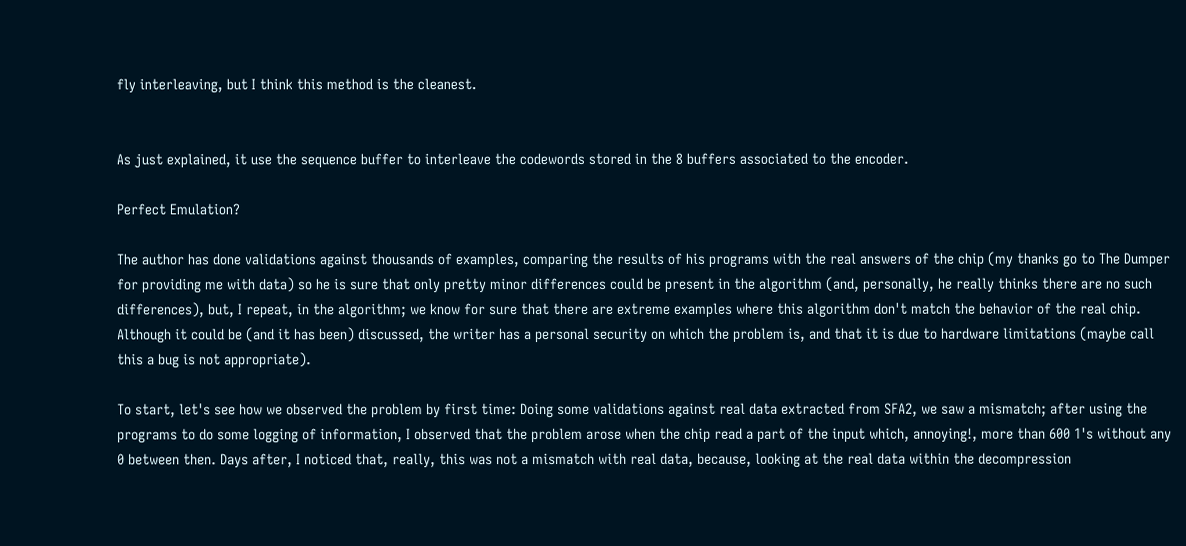fly interleaving, but I think this method is the cleanest.


As just explained, it use the sequence buffer to interleave the codewords stored in the 8 buffers associated to the encoder.

Perfect Emulation?

The author has done validations against thousands of examples, comparing the results of his programs with the real answers of the chip (my thanks go to The Dumper for providing me with data) so he is sure that only pretty minor differences could be present in the algorithm (and, personally, he really thinks there are no such differences), but, I repeat, in the algorithm; we know for sure that there are extreme examples where this algorithm don't match the behavior of the real chip. Although it could be (and it has been) discussed, the writer has a personal security on which the problem is, and that it is due to hardware limitations (maybe call this a bug is not appropriate).

To start, let's see how we observed the problem by first time: Doing some validations against real data extracted from SFA2, we saw a mismatch; after using the programs to do some logging of information, I observed that the problem arose when the chip read a part of the input which, annoying!, more than 600 1's without any 0 between then. Days after, I noticed that, really, this was not a mismatch with real data, because, looking at the real data within the decompression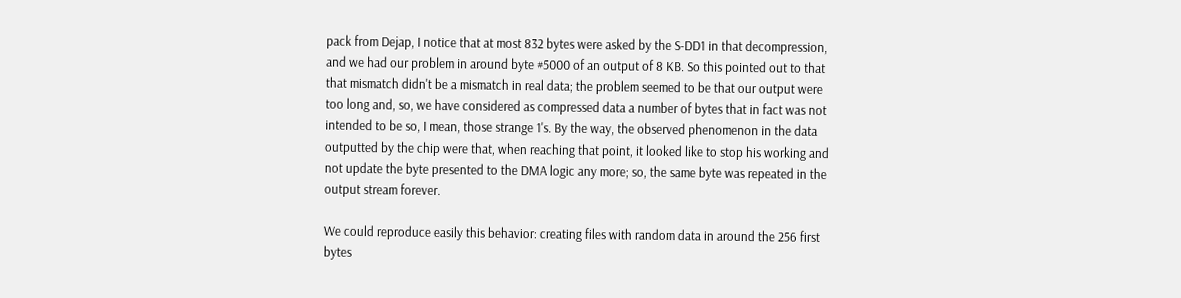pack from Dejap, I notice that at most 832 bytes were asked by the S-DD1 in that decompression, and we had our problem in around byte #5000 of an output of 8 KB. So this pointed out to that that mismatch didn't be a mismatch in real data; the problem seemed to be that our output were too long and, so, we have considered as compressed data a number of bytes that in fact was not intended to be so, I mean, those strange 1's. By the way, the observed phenomenon in the data outputted by the chip were that, when reaching that point, it looked like to stop his working and not update the byte presented to the DMA logic any more; so, the same byte was repeated in the output stream forever.

We could reproduce easily this behavior: creating files with random data in around the 256 first bytes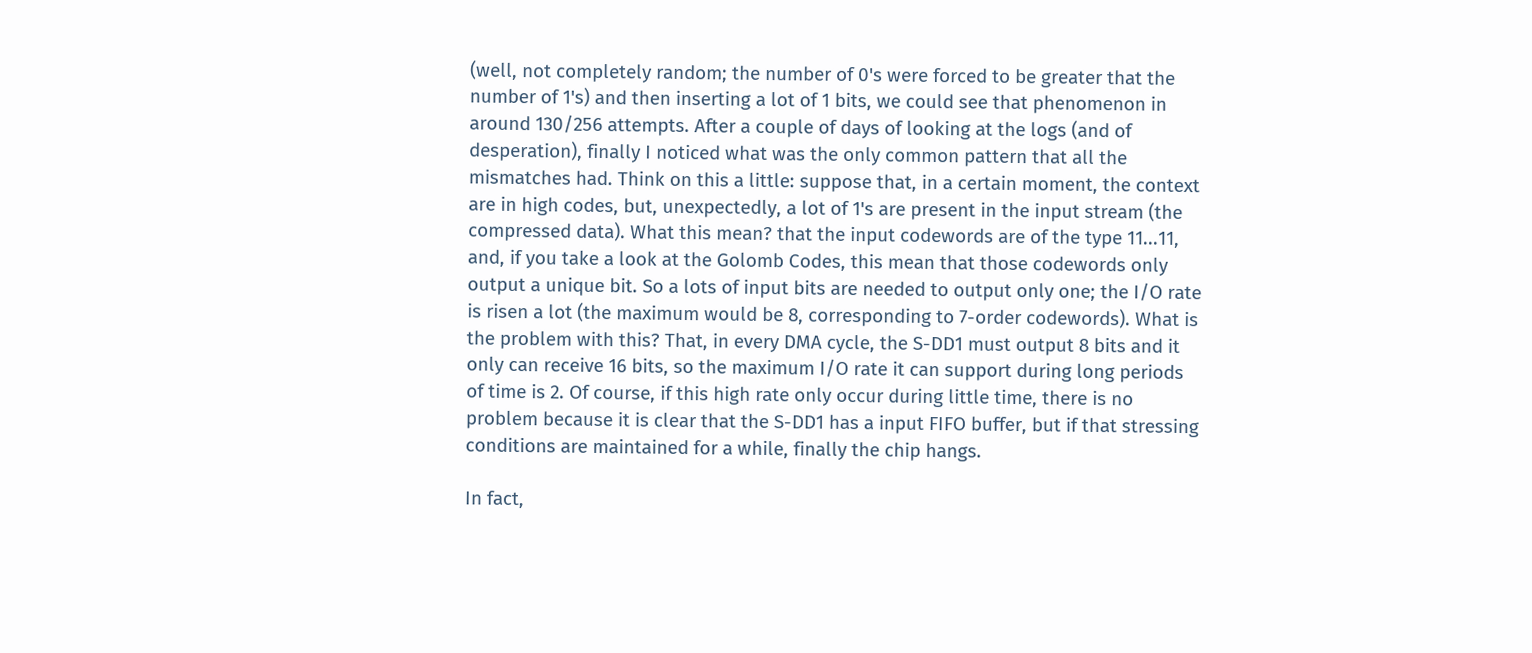(well, not completely random; the number of 0's were forced to be greater that the number of 1's) and then inserting a lot of 1 bits, we could see that phenomenon in around 130/256 attempts. After a couple of days of looking at the logs (and of desperation), finally I noticed what was the only common pattern that all the mismatches had. Think on this a little: suppose that, in a certain moment, the context are in high codes, but, unexpectedly, a lot of 1's are present in the input stream (the compressed data). What this mean? that the input codewords are of the type 11...11, and, if you take a look at the Golomb Codes, this mean that those codewords only output a unique bit. So a lots of input bits are needed to output only one; the I/O rate is risen a lot (the maximum would be 8, corresponding to 7-order codewords). What is the problem with this? That, in every DMA cycle, the S-DD1 must output 8 bits and it only can receive 16 bits, so the maximum I/O rate it can support during long periods of time is 2. Of course, if this high rate only occur during little time, there is no problem because it is clear that the S-DD1 has a input FIFO buffer, but if that stressing conditions are maintained for a while, finally the chip hangs.

In fact,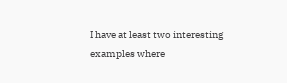I have at least two interesting examples where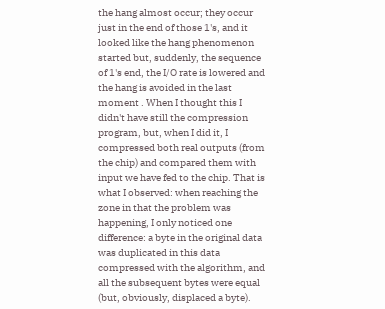the hang almost occur; they occur just in the end of those 1's, and it looked like the hang phenomenon started but, suddenly, the sequence of 1's end, the I/O rate is lowered and the hang is avoided in the last moment . When I thought this I didn't have still the compression program, but, when I did it, I compressed both real outputs (from the chip) and compared them with input we have fed to the chip. That is what I observed: when reaching the zone in that the problem was happening, I only noticed one difference: a byte in the original data was duplicated in this data compressed with the algorithm, and all the subsequent bytes were equal (but, obviously, displaced a byte).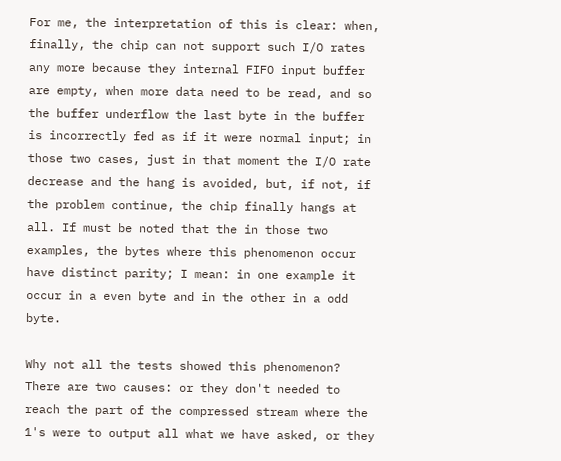For me, the interpretation of this is clear: when, finally, the chip can not support such I/O rates any more because they internal FIFO input buffer are empty, when more data need to be read, and so the buffer underflow the last byte in the buffer is incorrectly fed as if it were normal input; in those two cases, just in that moment the I/O rate decrease and the hang is avoided, but, if not, if the problem continue, the chip finally hangs at all. If must be noted that the in those two examples, the bytes where this phenomenon occur have distinct parity; I mean: in one example it occur in a even byte and in the other in a odd byte.

Why not all the tests showed this phenomenon? There are two causes: or they don't needed to reach the part of the compressed stream where the 1's were to output all what we have asked, or they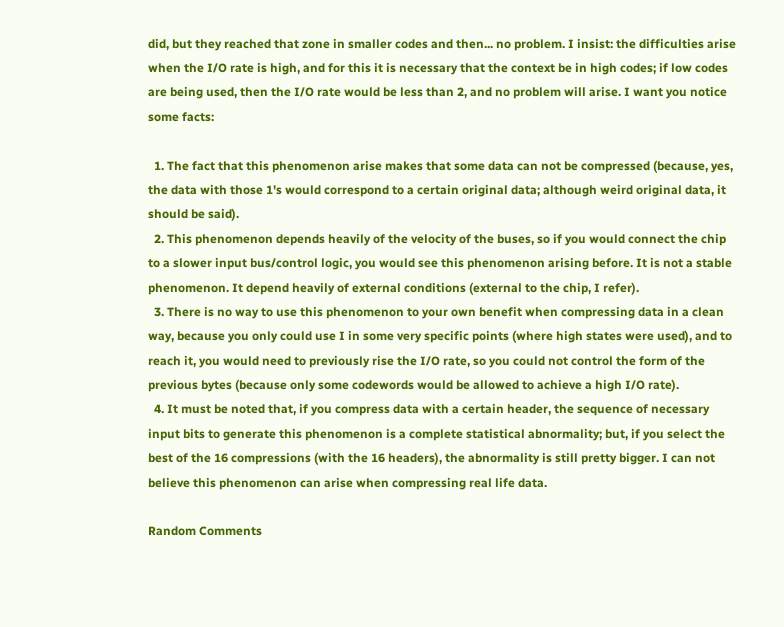did, but they reached that zone in smaller codes and then... no problem. I insist: the difficulties arise when the I/O rate is high, and for this it is necessary that the context be in high codes; if low codes are being used, then the I/O rate would be less than 2, and no problem will arise. I want you notice some facts:

  1. The fact that this phenomenon arise makes that some data can not be compressed (because, yes, the data with those 1's would correspond to a certain original data; although weird original data, it should be said).
  2. This phenomenon depends heavily of the velocity of the buses, so if you would connect the chip to a slower input bus/control logic, you would see this phenomenon arising before. It is not a stable phenomenon. It depend heavily of external conditions (external to the chip, I refer).
  3. There is no way to use this phenomenon to your own benefit when compressing data in a clean way, because you only could use I in some very specific points (where high states were used), and to reach it, you would need to previously rise the I/O rate, so you could not control the form of the previous bytes (because only some codewords would be allowed to achieve a high I/O rate).
  4. It must be noted that, if you compress data with a certain header, the sequence of necessary input bits to generate this phenomenon is a complete statistical abnormality; but, if you select the best of the 16 compressions (with the 16 headers), the abnormality is still pretty bigger. I can not believe this phenomenon can arise when compressing real life data.

Random Comments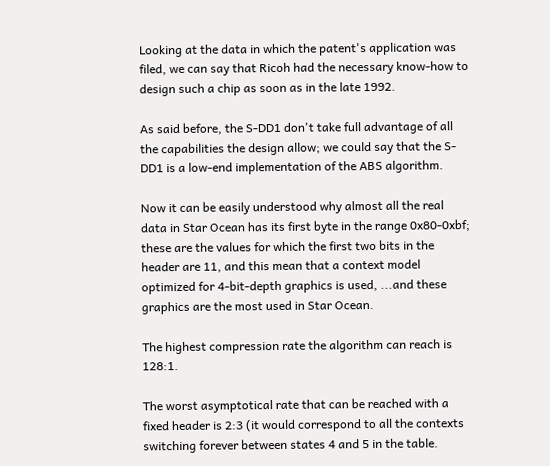Looking at the data in which the patent's application was filed, we can say that Ricoh had the necessary know-how to design such a chip as soon as in the late 1992.

As said before, the S-DD1 don't take full advantage of all the capabilities the design allow; we could say that the S-DD1 is a low-end implementation of the ABS algorithm.

Now it can be easily understood why almost all the real data in Star Ocean has its first byte in the range 0x80-0xbf; these are the values for which the first two bits in the header are 11, and this mean that a context model optimized for 4-bit-depth graphics is used, ...and these graphics are the most used in Star Ocean.

The highest compression rate the algorithm can reach is 128:1.

The worst asymptotical rate that can be reached with a fixed header is 2:3 (it would correspond to all the contexts switching forever between states 4 and 5 in the table.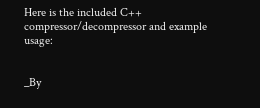Here is the included C++ compressor/decompressor and example usage:


_By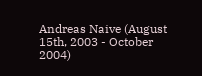Andreas Naive (August 15th, 2003 - October 2004)